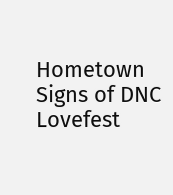Hometown Signs of DNC Lovefest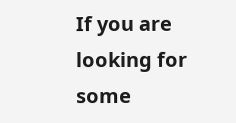If you are looking for some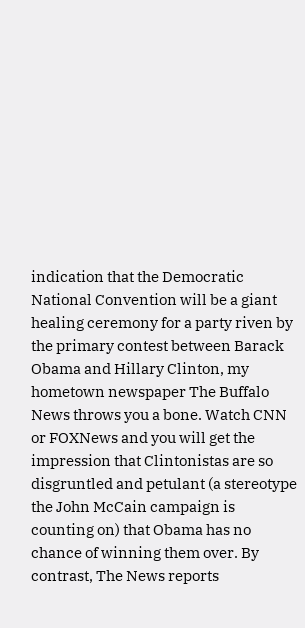indication that the Democratic National Convention will be a giant healing ceremony for a party riven by the primary contest between Barack Obama and Hillary Clinton, my hometown newspaper The Buffalo News throws you a bone. Watch CNN or FOXNews and you will get the impression that Clintonistas are so disgruntled and petulant (a stereotype the John McCain campaign is counting on) that Obama has no chance of winning them over. By contrast, The News reports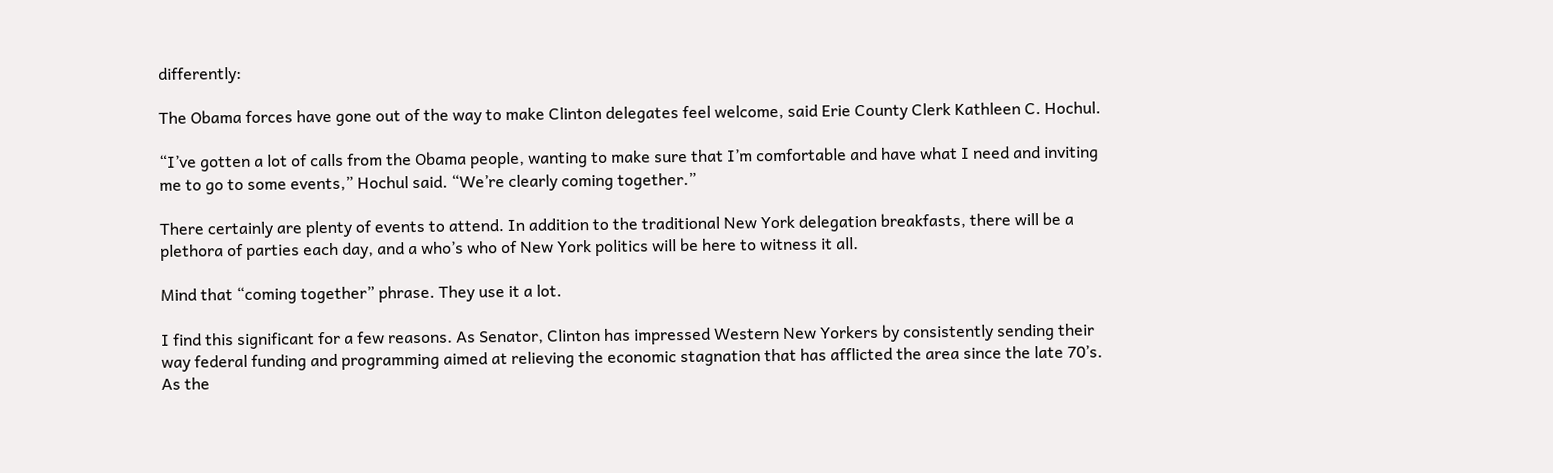differently:

The Obama forces have gone out of the way to make Clinton delegates feel welcome, said Erie County Clerk Kathleen C. Hochul.

“I’ve gotten a lot of calls from the Obama people, wanting to make sure that I’m comfortable and have what I need and inviting me to go to some events,” Hochul said. “We’re clearly coming together.”

There certainly are plenty of events to attend. In addition to the traditional New York delegation breakfasts, there will be a plethora of parties each day, and a who’s who of New York politics will be here to witness it all.

Mind that “coming together” phrase. They use it a lot.

I find this significant for a few reasons. As Senator, Clinton has impressed Western New Yorkers by consistently sending their way federal funding and programming aimed at relieving the economic stagnation that has afflicted the area since the late 70’s. As the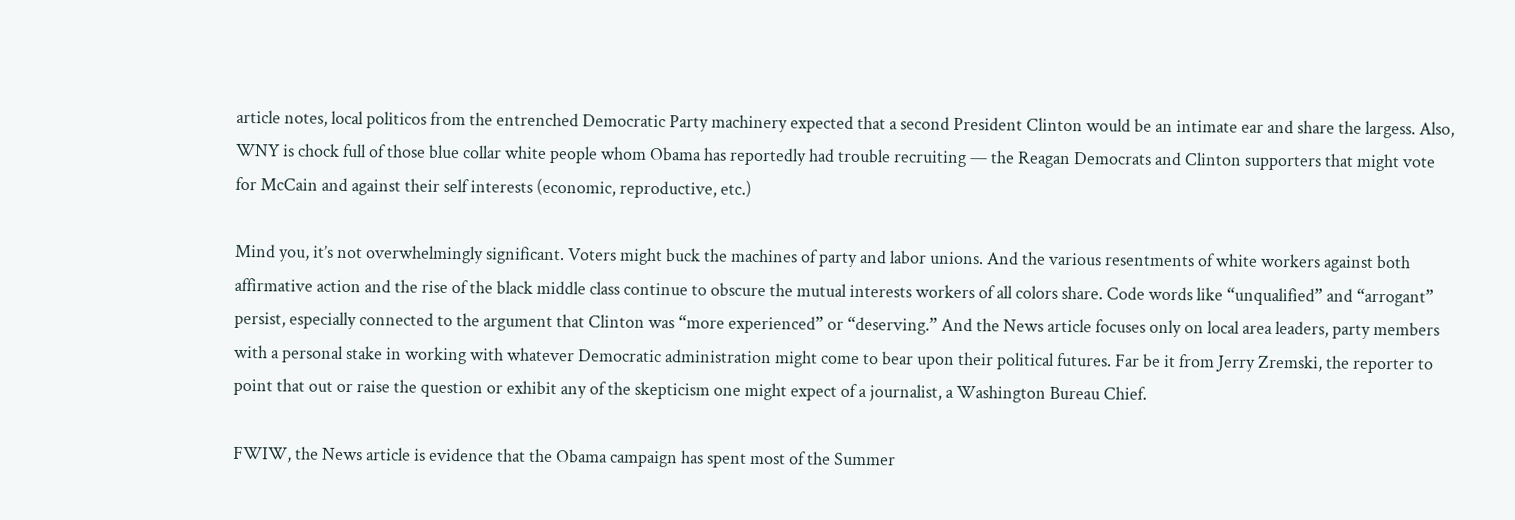article notes, local politicos from the entrenched Democratic Party machinery expected that a second President Clinton would be an intimate ear and share the largess. Also, WNY is chock full of those blue collar white people whom Obama has reportedly had trouble recruiting — the Reagan Democrats and Clinton supporters that might vote for McCain and against their self interests (economic, reproductive, etc.)

Mind you, it’s not overwhelmingly significant. Voters might buck the machines of party and labor unions. And the various resentments of white workers against both affirmative action and the rise of the black middle class continue to obscure the mutual interests workers of all colors share. Code words like “unqualified” and “arrogant” persist, especially connected to the argument that Clinton was “more experienced” or “deserving.” And the News article focuses only on local area leaders, party members with a personal stake in working with whatever Democratic administration might come to bear upon their political futures. Far be it from Jerry Zremski, the reporter to point that out or raise the question or exhibit any of the skepticism one might expect of a journalist, a Washington Bureau Chief.

FWIW, the News article is evidence that the Obama campaign has spent most of the Summer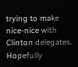trying to make nice-nice with Clinton delegates. Hopefully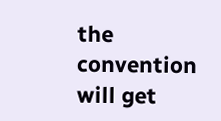the convention will get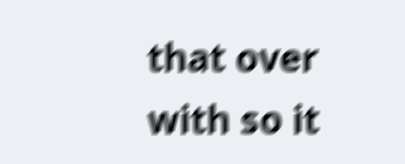that over with so it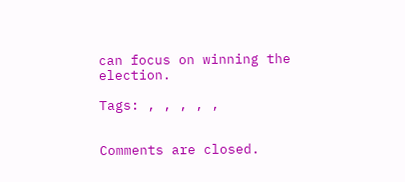can focus on winning the election.

Tags: , , , , ,


Comments are closed.